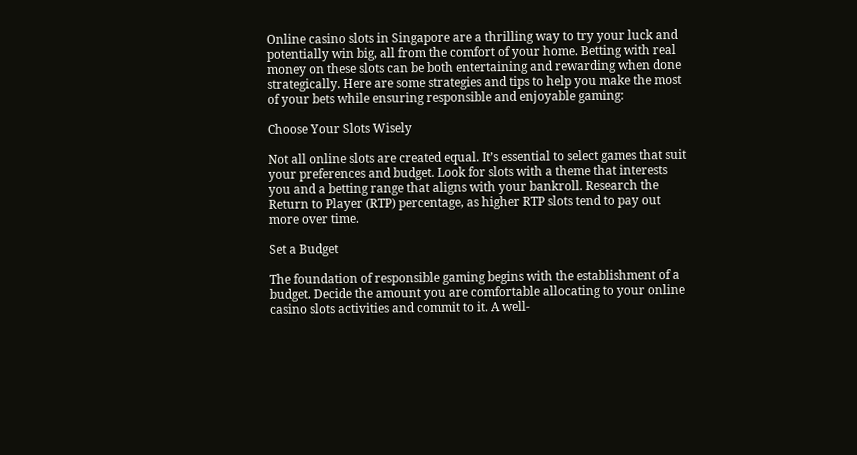Online casino slots in Singapore are a thrilling way to try your luck and potentially win big, all from the comfort of your home. Betting with real money on these slots can be both entertaining and rewarding when done strategically. Here are some strategies and tips to help you make the most of your bets while ensuring responsible and enjoyable gaming:

Choose Your Slots Wisely

Not all online slots are created equal. It’s essential to select games that suit your preferences and budget. Look for slots with a theme that interests you and a betting range that aligns with your bankroll. Research the Return to Player (RTP) percentage, as higher RTP slots tend to pay out more over time.

Set a Budget

The foundation of responsible gaming begins with the establishment of a budget. Decide the amount you are comfortable allocating to your online casino slots activities and commit to it. A well-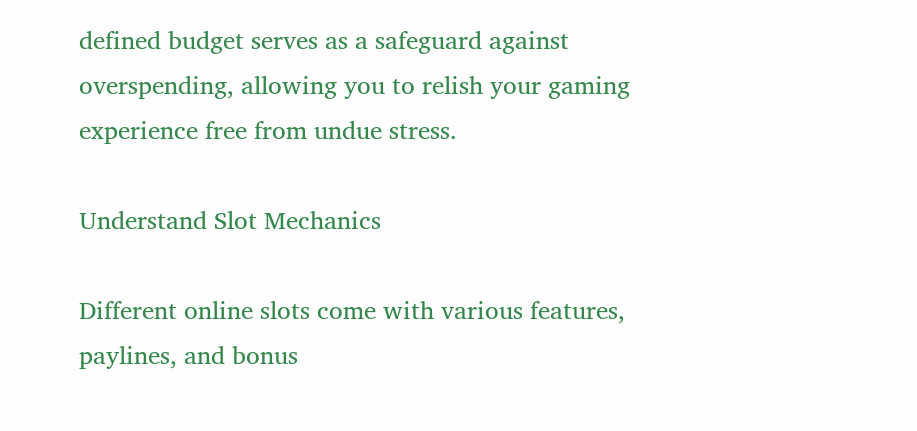defined budget serves as a safeguard against overspending, allowing you to relish your gaming experience free from undue stress.

Understand Slot Mechanics

Different online slots come with various features, paylines, and bonus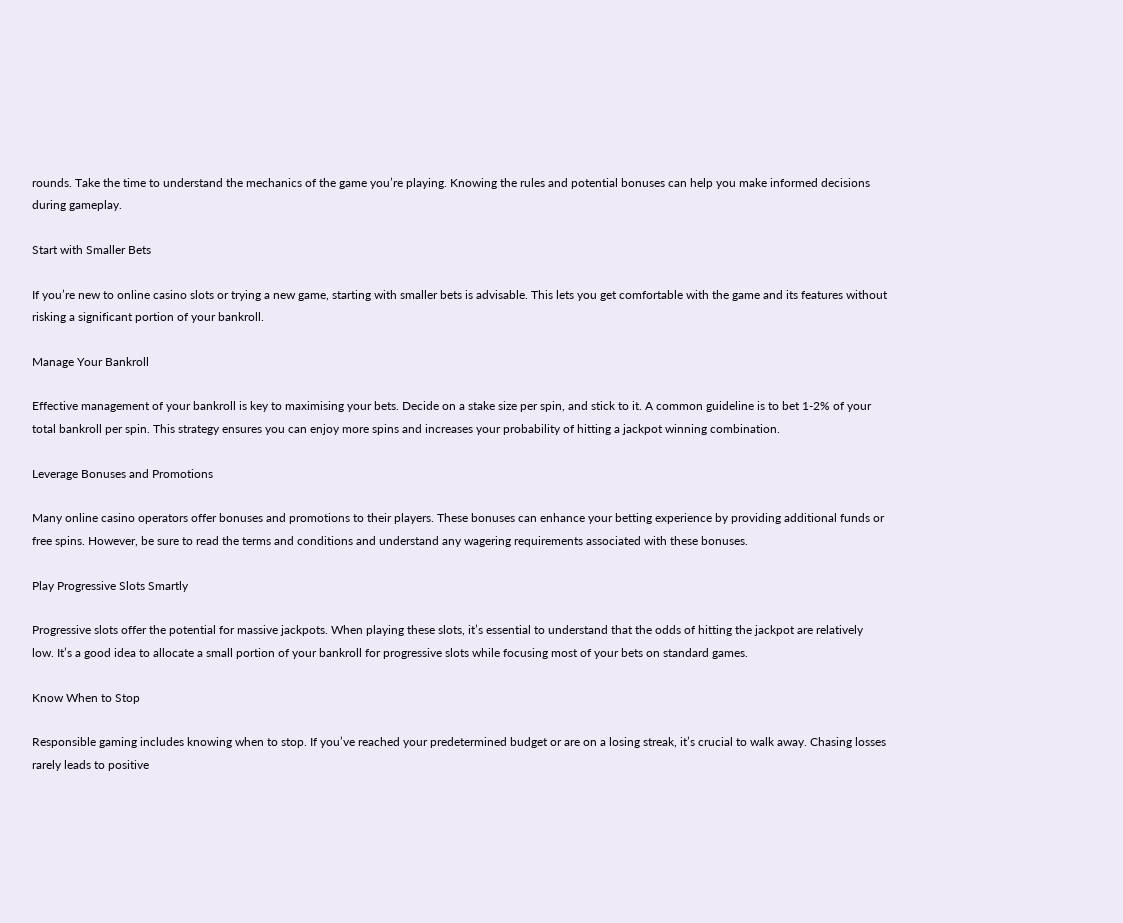rounds. Take the time to understand the mechanics of the game you’re playing. Knowing the rules and potential bonuses can help you make informed decisions during gameplay.

Start with Smaller Bets

If you’re new to online casino slots or trying a new game, starting with smaller bets is advisable. This lets you get comfortable with the game and its features without risking a significant portion of your bankroll.

Manage Your Bankroll

Effective management of your bankroll is key to maximising your bets. Decide on a stake size per spin, and stick to it. A common guideline is to bet 1-2% of your total bankroll per spin. This strategy ensures you can enjoy more spins and increases your probability of hitting a jackpot winning combination.

Leverage Bonuses and Promotions

Many online casino operators offer bonuses and promotions to their players. These bonuses can enhance your betting experience by providing additional funds or free spins. However, be sure to read the terms and conditions and understand any wagering requirements associated with these bonuses.

Play Progressive Slots Smartly

Progressive slots offer the potential for massive jackpots. When playing these slots, it’s essential to understand that the odds of hitting the jackpot are relatively low. It’s a good idea to allocate a small portion of your bankroll for progressive slots while focusing most of your bets on standard games.

Know When to Stop

Responsible gaming includes knowing when to stop. If you’ve reached your predetermined budget or are on a losing streak, it’s crucial to walk away. Chasing losses rarely leads to positive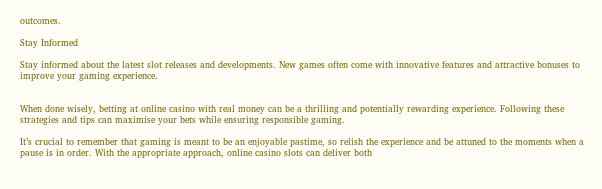outcomes.

Stay Informed

Stay informed about the latest slot releases and developments. New games often come with innovative features and attractive bonuses to improve your gaming experience.


When done wisely, betting at online casino with real money can be a thrilling and potentially rewarding experience. Following these strategies and tips can maximise your bets while ensuring responsible gaming.

It’s crucial to remember that gaming is meant to be an enjoyable pastime, so relish the experience and be attuned to the moments when a pause is in order. With the appropriate approach, online casino slots can deliver both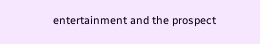entertainment and the prospect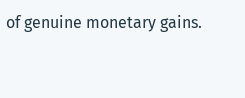of genuine monetary gains.